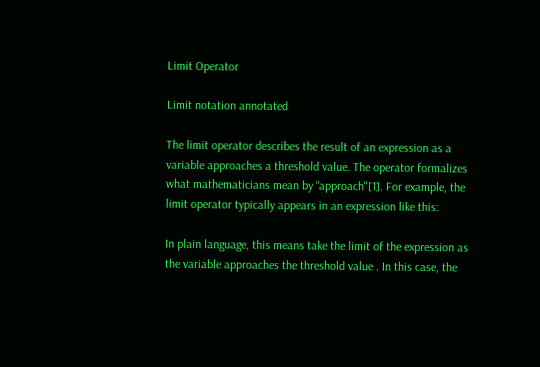Limit Operator

Limit notation annotated

The limit operator describes the result of an expression as a variable approaches a threshold value. The operator formalizes what mathematicians mean by “approach"[1]. For example, the limit operator typically appears in an expression like this:

In plain language, this means take the limit of the expression as the variable approaches the threshold value . In this case, the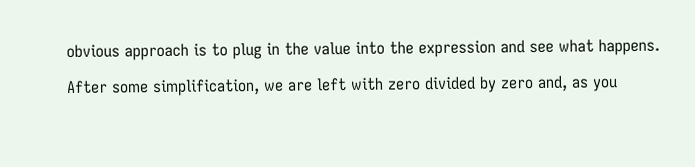obvious approach is to plug in the value into the expression and see what happens.

After some simplification, we are left with zero divided by zero and, as you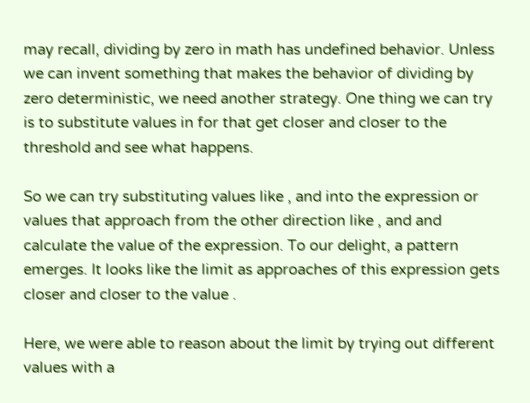may recall, dividing by zero in math has undefined behavior. Unless we can invent something that makes the behavior of dividing by zero deterministic, we need another strategy. One thing we can try is to substitute values in for that get closer and closer to the threshold and see what happens.

So we can try substituting values like , and into the expression or values that approach from the other direction like , and and calculate the value of the expression. To our delight, a pattern emerges. It looks like the limit as approaches of this expression gets closer and closer to the value .

Here, we were able to reason about the limit by trying out different values with a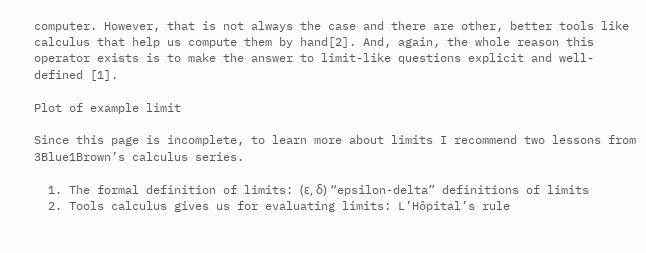computer. However, that is not always the case and there are other, better tools like calculus that help us compute them by hand[2]. And, again, the whole reason this operator exists is to make the answer to limit-like questions explicit and well-defined [1].

Plot of example limit

Since this page is incomplete, to learn more about limits I recommend two lessons from 3Blue1Brown’s calculus series.

  1. The formal definition of limits: (ε, δ) “epsilon-delta” definitions of limits
  2. Tools calculus gives us for evaluating limits: L’Hôpital’s rule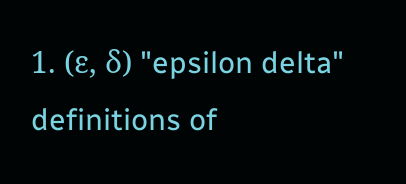1. (ε, δ) "epsilon delta" definitions of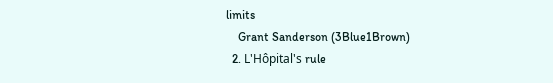limits
    Grant Sanderson (3Blue1Brown)
  2. L'Hôpital's rule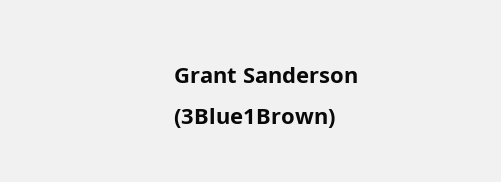Grant Sanderson (3Blue1Brown)